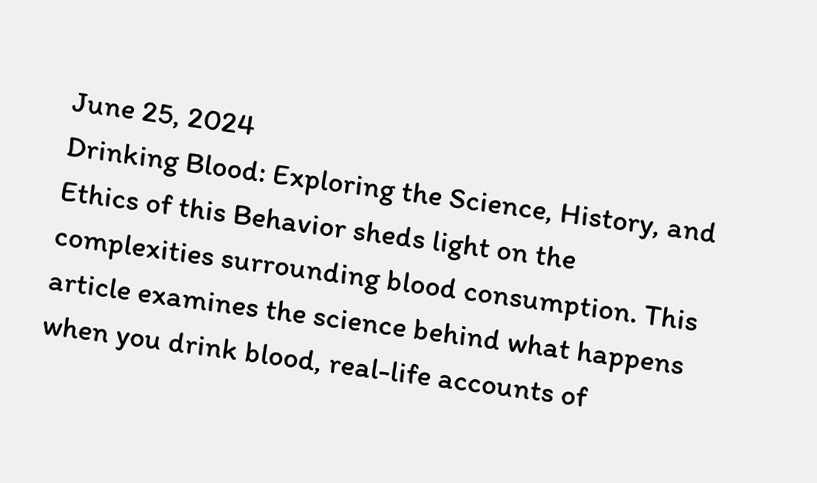June 25, 2024
Drinking Blood: Exploring the Science, History, and Ethics of this Behavior sheds light on the complexities surrounding blood consumption. This article examines the science behind what happens when you drink blood, real-life accounts of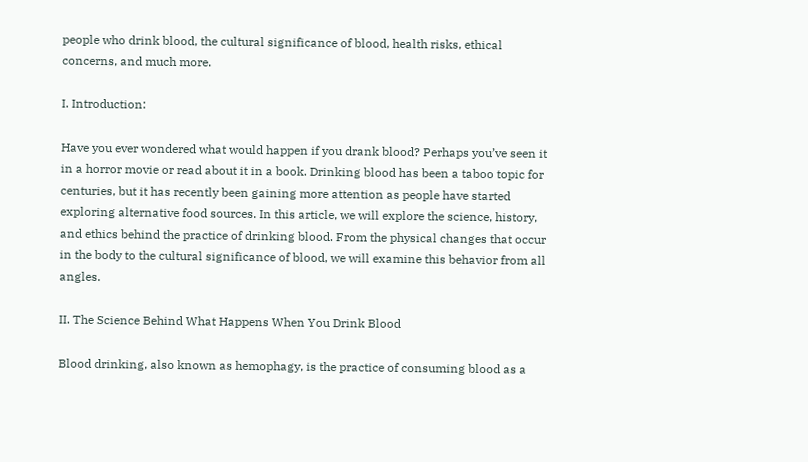people who drink blood, the cultural significance of blood, health risks, ethical concerns, and much more.

I. Introduction:

Have you ever wondered what would happen if you drank blood? Perhaps you’ve seen it in a horror movie or read about it in a book. Drinking blood has been a taboo topic for centuries, but it has recently been gaining more attention as people have started exploring alternative food sources. In this article, we will explore the science, history, and ethics behind the practice of drinking blood. From the physical changes that occur in the body to the cultural significance of blood, we will examine this behavior from all angles.

II. The Science Behind What Happens When You Drink Blood

Blood drinking, also known as hemophagy, is the practice of consuming blood as a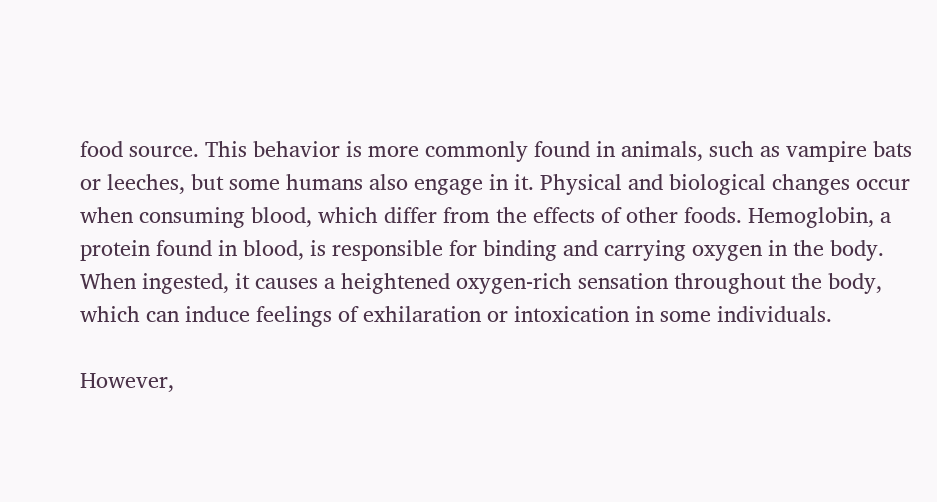food source. This behavior is more commonly found in animals, such as vampire bats or leeches, but some humans also engage in it. Physical and biological changes occur when consuming blood, which differ from the effects of other foods. Hemoglobin, a protein found in blood, is responsible for binding and carrying oxygen in the body. When ingested, it causes a heightened oxygen-rich sensation throughout the body, which can induce feelings of exhilaration or intoxication in some individuals.

However,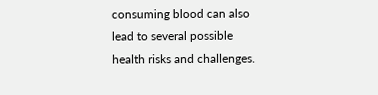consuming blood can also lead to several possible health risks and challenges.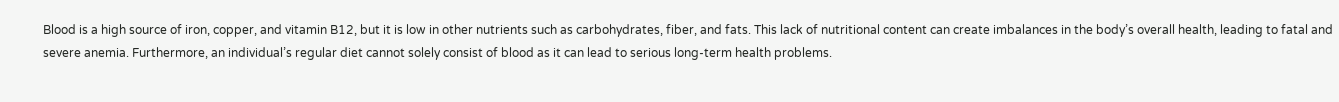Blood is a high source of iron, copper, and vitamin B12, but it is low in other nutrients such as carbohydrates, fiber, and fats. This lack of nutritional content can create imbalances in the body’s overall health, leading to fatal and severe anemia. Furthermore, an individual’s regular diet cannot solely consist of blood as it can lead to serious long-term health problems.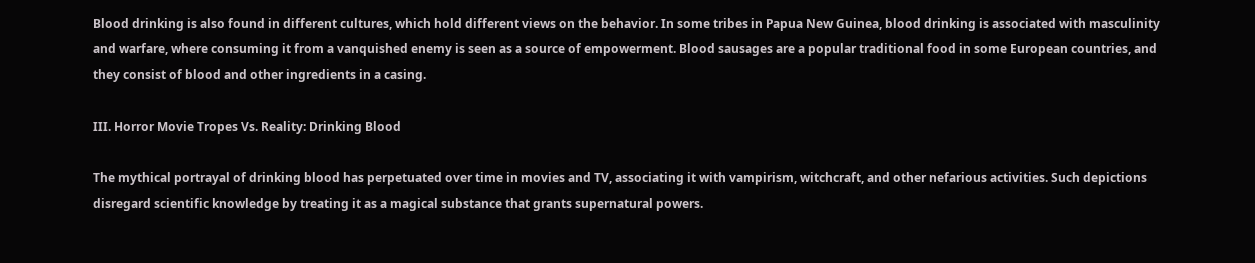Blood drinking is also found in different cultures, which hold different views on the behavior. In some tribes in Papua New Guinea, blood drinking is associated with masculinity and warfare, where consuming it from a vanquished enemy is seen as a source of empowerment. Blood sausages are a popular traditional food in some European countries, and they consist of blood and other ingredients in a casing.

III. Horror Movie Tropes Vs. Reality: Drinking Blood

The mythical portrayal of drinking blood has perpetuated over time in movies and TV, associating it with vampirism, witchcraft, and other nefarious activities. Such depictions disregard scientific knowledge by treating it as a magical substance that grants supernatural powers.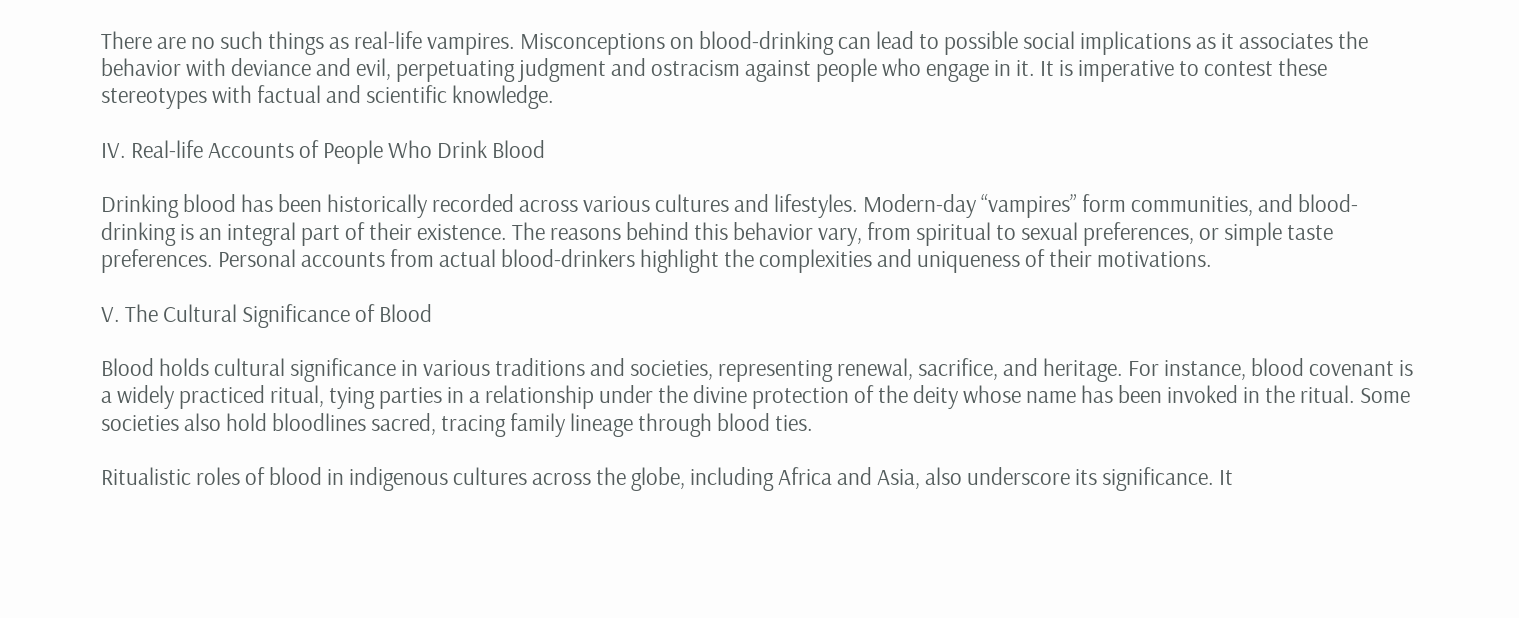There are no such things as real-life vampires. Misconceptions on blood-drinking can lead to possible social implications as it associates the behavior with deviance and evil, perpetuating judgment and ostracism against people who engage in it. It is imperative to contest these stereotypes with factual and scientific knowledge.

IV. Real-life Accounts of People Who Drink Blood

Drinking blood has been historically recorded across various cultures and lifestyles. Modern-day “vampires” form communities, and blood-drinking is an integral part of their existence. The reasons behind this behavior vary, from spiritual to sexual preferences, or simple taste preferences. Personal accounts from actual blood-drinkers highlight the complexities and uniqueness of their motivations.

V. The Cultural Significance of Blood

Blood holds cultural significance in various traditions and societies, representing renewal, sacrifice, and heritage. For instance, blood covenant is a widely practiced ritual, tying parties in a relationship under the divine protection of the deity whose name has been invoked in the ritual. Some societies also hold bloodlines sacred, tracing family lineage through blood ties.

Ritualistic roles of blood in indigenous cultures across the globe, including Africa and Asia, also underscore its significance. It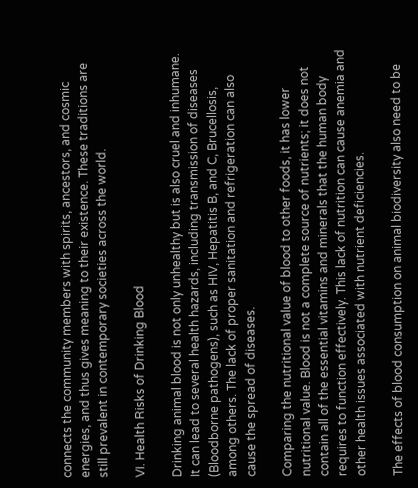connects the community members with spirits, ancestors, and cosmic energies, and thus gives meaning to their existence. These traditions are still prevalent in contemporary societies across the world.

VI. Health Risks of Drinking Blood

Drinking animal blood is not only unhealthy but is also cruel and inhumane. It can lead to several health hazards, including transmission of diseases (Bloodborne pathogens), such as HIV, Hepatitis B, and C, Brucellosis, among others. The lack of proper sanitation and refrigeration can also cause the spread of diseases.

Comparing the nutritional value of blood to other foods, it has lower nutritional value. Blood is not a complete source of nutrients; it does not contain all of the essential vitamins and minerals that the human body requires to function effectively. This lack of nutrition can cause anemia and other health issues associated with nutrient deficiencies.

The effects of blood consumption on animal biodiversity also need to be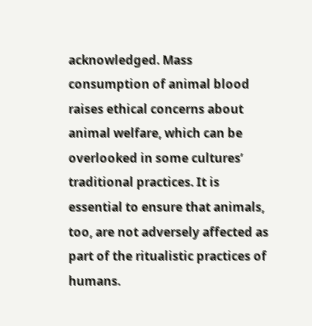acknowledged. Mass consumption of animal blood raises ethical concerns about animal welfare, which can be overlooked in some cultures’ traditional practices. It is essential to ensure that animals, too, are not adversely affected as part of the ritualistic practices of humans.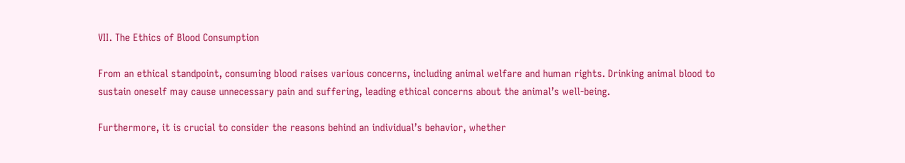VII. The Ethics of Blood Consumption

From an ethical standpoint, consuming blood raises various concerns, including animal welfare and human rights. Drinking animal blood to sustain oneself may cause unnecessary pain and suffering, leading ethical concerns about the animal’s well-being.

Furthermore, it is crucial to consider the reasons behind an individual’s behavior, whether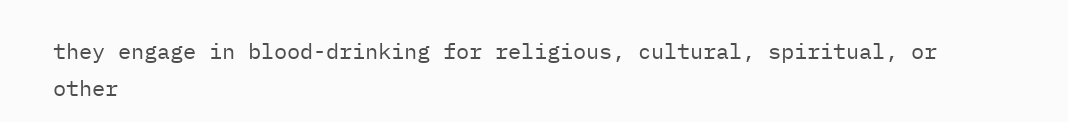they engage in blood-drinking for religious, cultural, spiritual, or other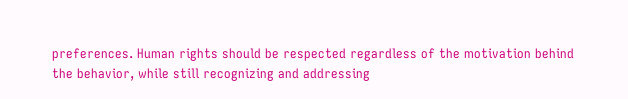preferences. Human rights should be respected regardless of the motivation behind the behavior, while still recognizing and addressing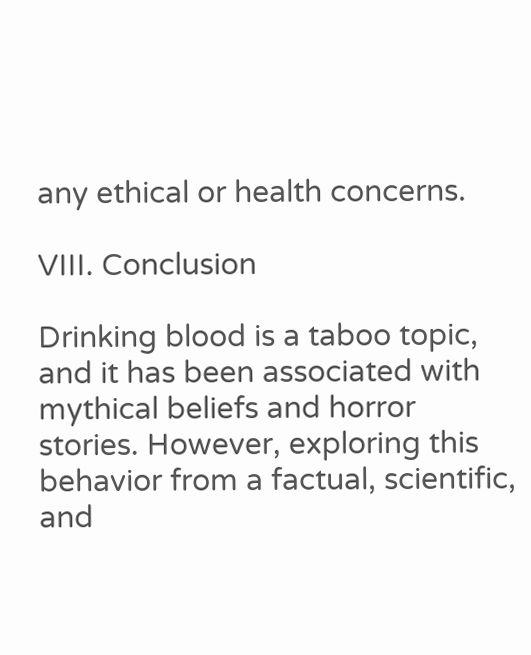any ethical or health concerns.

VIII. Conclusion

Drinking blood is a taboo topic, and it has been associated with mythical beliefs and horror stories. However, exploring this behavior from a factual, scientific, and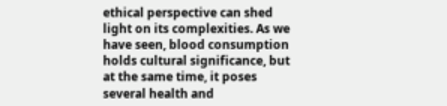ethical perspective can shed light on its complexities. As we have seen, blood consumption holds cultural significance, but at the same time, it poses several health and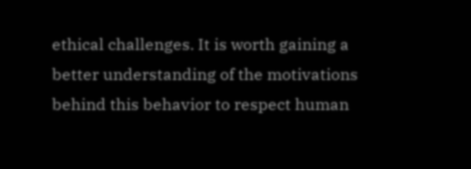ethical challenges. It is worth gaining a better understanding of the motivations behind this behavior to respect human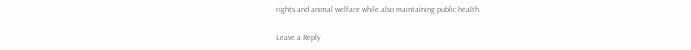rights and animal welfare while also maintaining public health.

Leave a Reply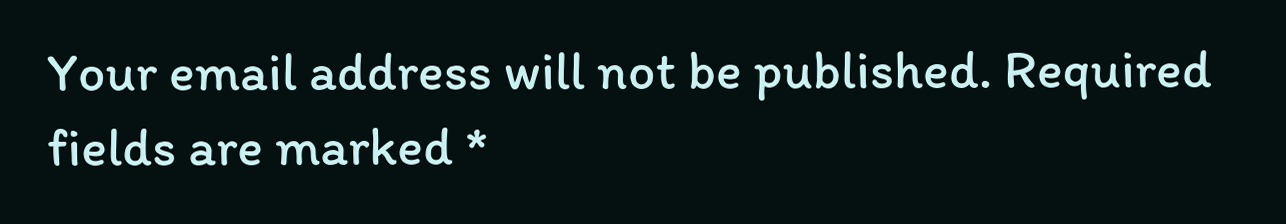Your email address will not be published. Required fields are marked *